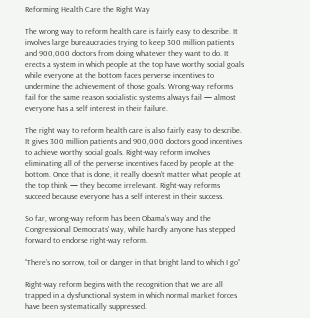Reforming Health Care the Right Way

The wrong way to reform health care is fairly easy to describe. It involves large bureaucracies trying to keep 300 million patients and 900,000 doctors from doing whatever they want to do. It erects a system in which people at the top have worthy social goals while everyone at the bottom faces perverse incentives to undermine the achievement of those goals. Wrong-way reforms fail for the same reason socialistic systems always fail — almost everyone has a self interest in their failure.

The right way to reform health care is also fairly easy to describe. It gives 300 million patients and 900,000 doctors good incentives to achieve worthy social goals. Right-way reform involves eliminating all of the perverse incentives faced by people at the bottom. Once that is done, it really doesn’t matter what people at the top think — they become irrelevant. Right-way reforms succeed because everyone has a self interest in their success.

So far, wrong-way reform has been Obama’s way and the Congressional Democrats’ way, while hardly anyone has stepped forward to endorse right-way reform.

“There’s no sorrow, toil or danger in that bright land to which I go”

Right-way reform begins with the recognition that we are all trapped in a dysfunctional system in which normal market forces have been systematically suppressed.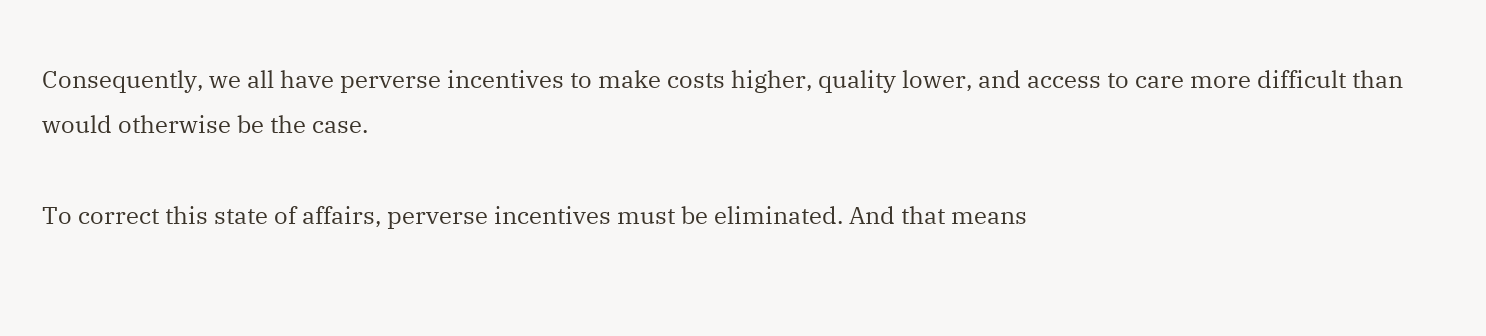Consequently, we all have perverse incentives to make costs higher, quality lower, and access to care more difficult than would otherwise be the case.

To correct this state of affairs, perverse incentives must be eliminated. And that means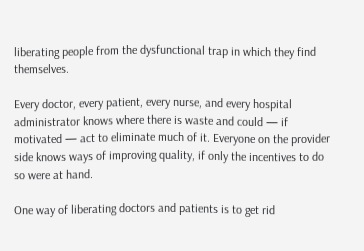liberating people from the dysfunctional trap in which they find themselves.

Every doctor, every patient, every nurse, and every hospital administrator knows where there is waste and could — if motivated — act to eliminate much of it. Everyone on the provider side knows ways of improving quality, if only the incentives to do so were at hand.

One way of liberating doctors and patients is to get rid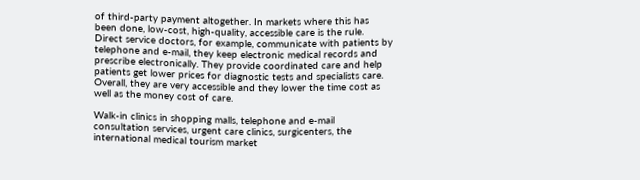of third-party payment altogether. In markets where this has been done, low-cost, high-quality, accessible care is the rule. Direct service doctors, for example, communicate with patients by telephone and e-mail, they keep electronic medical records and prescribe electronically. They provide coordinated care and help patients get lower prices for diagnostic tests and specialists care. Overall, they are very accessible and they lower the time cost as well as the money cost of care.

Walk-in clinics in shopping malls, telephone and e-mail consultation services, urgent care clinics, surgicenters, the international medical tourism market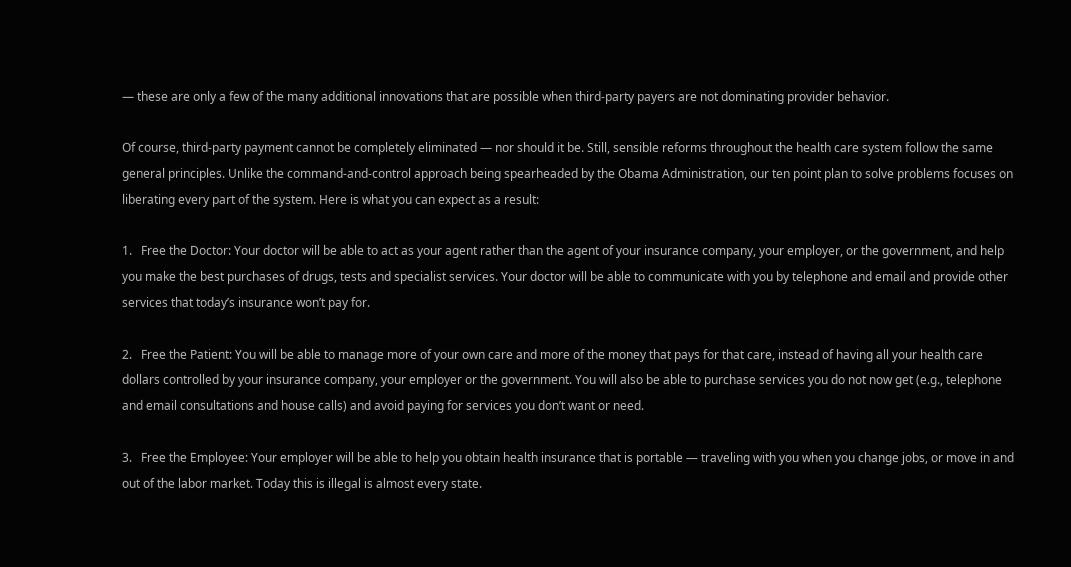— these are only a few of the many additional innovations that are possible when third-party payers are not dominating provider behavior.

Of course, third-party payment cannot be completely eliminated — nor should it be. Still, sensible reforms throughout the health care system follow the same general principles. Unlike the command-and-control approach being spearheaded by the Obama Administration, our ten point plan to solve problems focuses on liberating every part of the system. Here is what you can expect as a result:

1.   Free the Doctor: Your doctor will be able to act as your agent rather than the agent of your insurance company, your employer, or the government, and help you make the best purchases of drugs, tests and specialist services. Your doctor will be able to communicate with you by telephone and email and provide other services that today’s insurance won’t pay for.

2.   Free the Patient: You will be able to manage more of your own care and more of the money that pays for that care, instead of having all your health care dollars controlled by your insurance company, your employer or the government. You will also be able to purchase services you do not now get (e.g., telephone and email consultations and house calls) and avoid paying for services you don’t want or need.

3.   Free the Employee: Your employer will be able to help you obtain health insurance that is portable — traveling with you when you change jobs, or move in and out of the labor market. Today this is illegal is almost every state.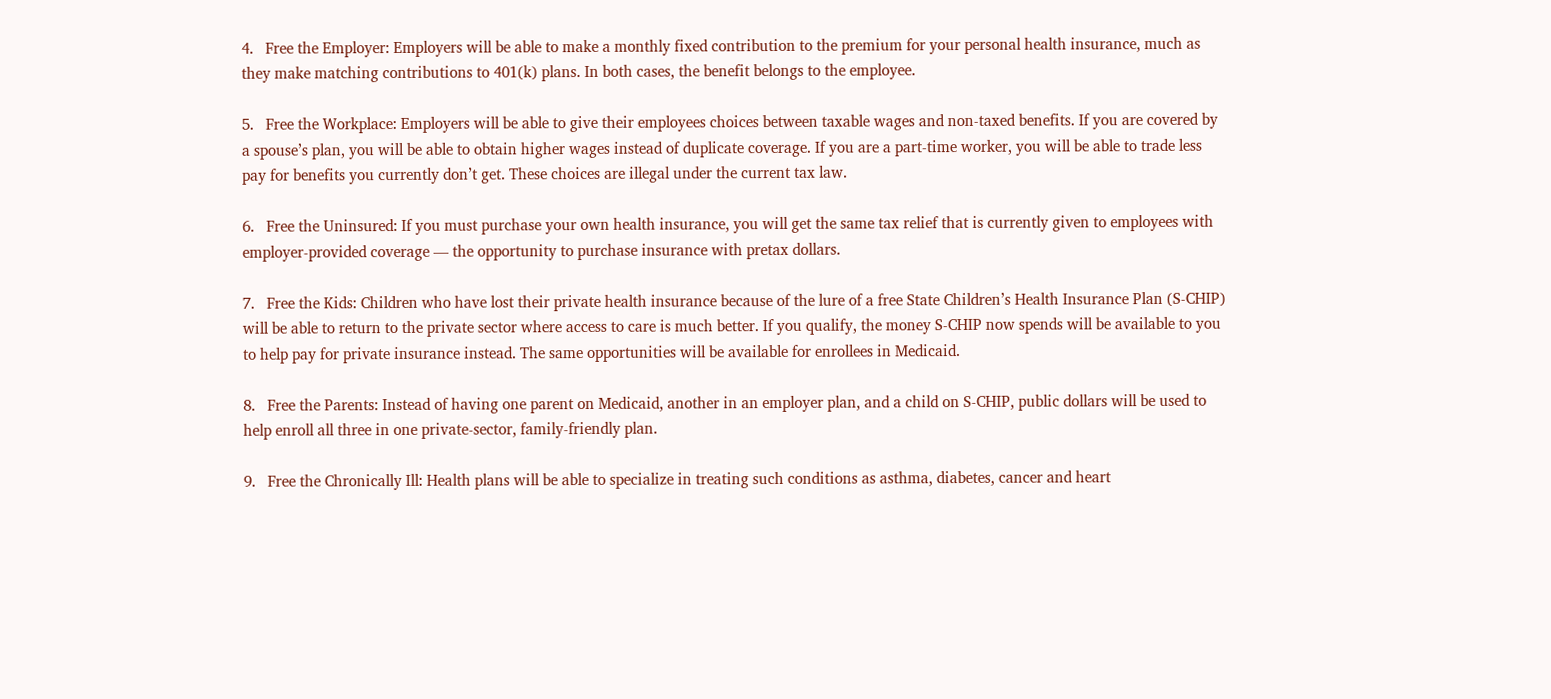4.   Free the Employer: Employers will be able to make a monthly fixed contribution to the premium for your personal health insurance, much as they make matching contributions to 401(k) plans. In both cases, the benefit belongs to the employee.

5.   Free the Workplace: Employers will be able to give their employees choices between taxable wages and non-taxed benefits. If you are covered by a spouse’s plan, you will be able to obtain higher wages instead of duplicate coverage. If you are a part-time worker, you will be able to trade less pay for benefits you currently don’t get. These choices are illegal under the current tax law.

6.   Free the Uninsured: If you must purchase your own health insurance, you will get the same tax relief that is currently given to employees with employer-provided coverage — the opportunity to purchase insurance with pretax dollars.

7.   Free the Kids: Children who have lost their private health insurance because of the lure of a free State Children’s Health Insurance Plan (S-CHIP) will be able to return to the private sector where access to care is much better. If you qualify, the money S-CHIP now spends will be available to you to help pay for private insurance instead. The same opportunities will be available for enrollees in Medicaid.

8.   Free the Parents: Instead of having one parent on Medicaid, another in an employer plan, and a child on S-CHIP, public dollars will be used to help enroll all three in one private-sector, family-friendly plan.

9.   Free the Chronically Ill: Health plans will be able to specialize in treating such conditions as asthma, diabetes, cancer and heart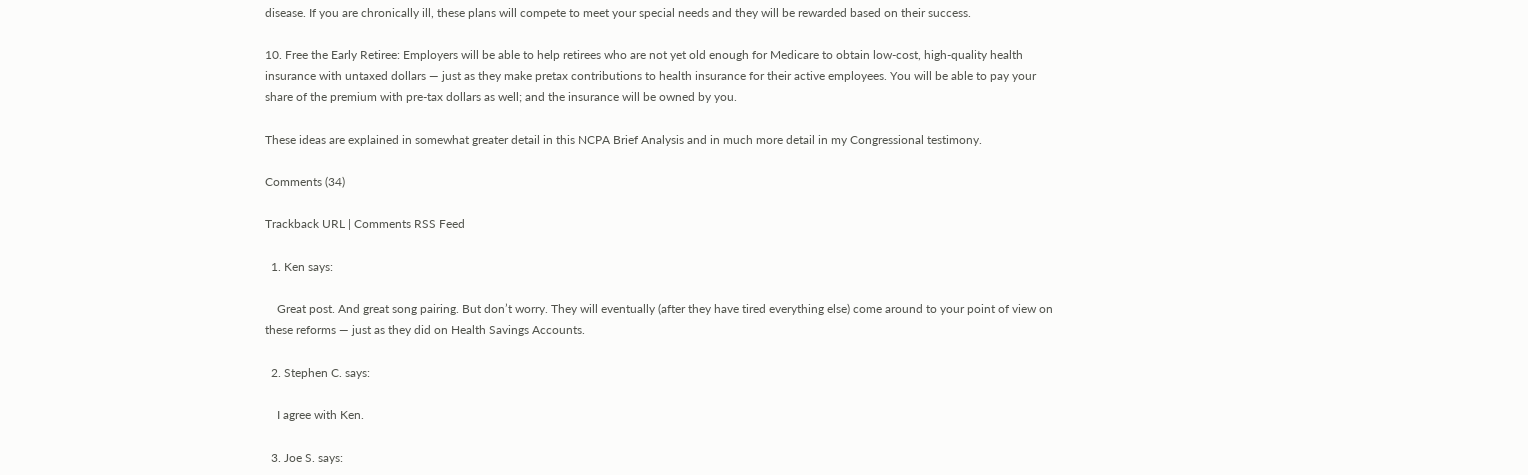disease. If you are chronically ill, these plans will compete to meet your special needs and they will be rewarded based on their success.

10. Free the Early Retiree: Employers will be able to help retirees who are not yet old enough for Medicare to obtain low-cost, high-quality health insurance with untaxed dollars — just as they make pretax contributions to health insurance for their active employees. You will be able to pay your share of the premium with pre-tax dollars as well; and the insurance will be owned by you.

These ideas are explained in somewhat greater detail in this NCPA Brief Analysis and in much more detail in my Congressional testimony.

Comments (34)

Trackback URL | Comments RSS Feed

  1. Ken says:

    Great post. And great song pairing. But don’t worry. They will eventually (after they have tired everything else) come around to your point of view on these reforms — just as they did on Health Savings Accounts.

  2. Stephen C. says:

    I agree with Ken.

  3. Joe S. says: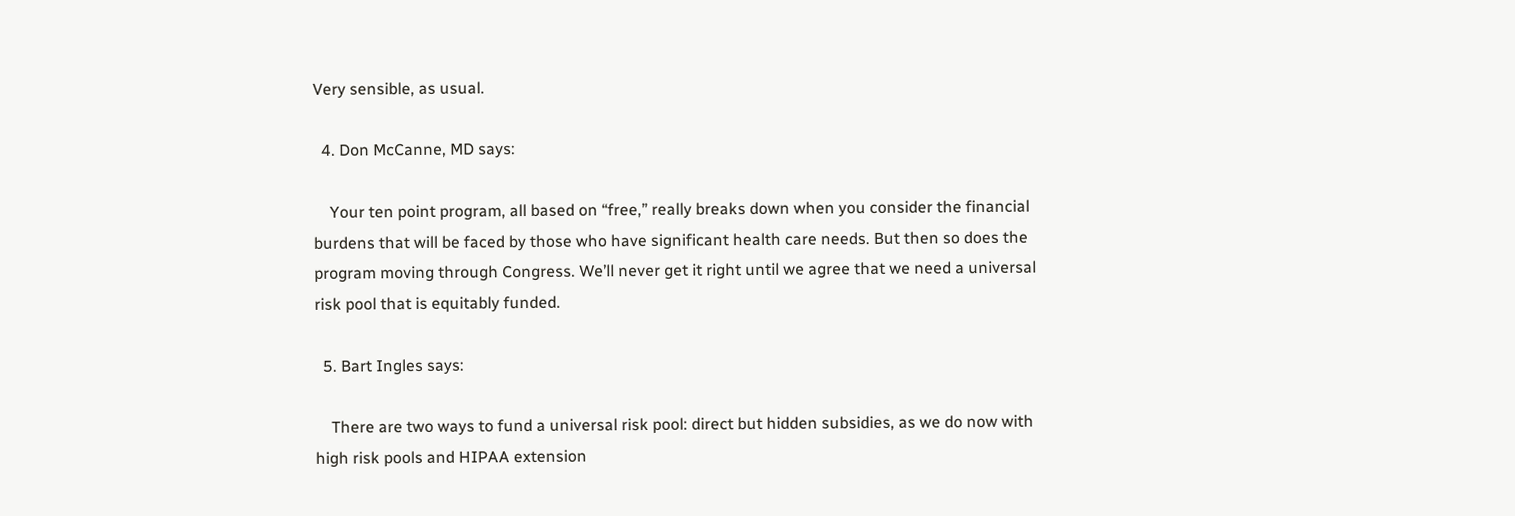Very sensible, as usual.

  4. Don McCanne, MD says:

    Your ten point program, all based on “free,” really breaks down when you consider the financial burdens that will be faced by those who have significant health care needs. But then so does the program moving through Congress. We’ll never get it right until we agree that we need a universal risk pool that is equitably funded.

  5. Bart Ingles says:

    There are two ways to fund a universal risk pool: direct but hidden subsidies, as we do now with high risk pools and HIPAA extension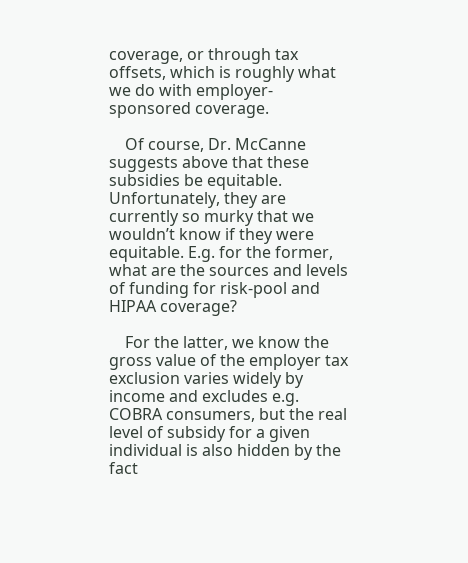coverage, or through tax offsets, which is roughly what we do with employer-sponsored coverage.

    Of course, Dr. McCanne suggests above that these subsidies be equitable. Unfortunately, they are currently so murky that we wouldn’t know if they were equitable. E.g. for the former, what are the sources and levels of funding for risk-pool and HIPAA coverage?

    For the latter, we know the gross value of the employer tax exclusion varies widely by income and excludes e.g. COBRA consumers, but the real level of subsidy for a given individual is also hidden by the fact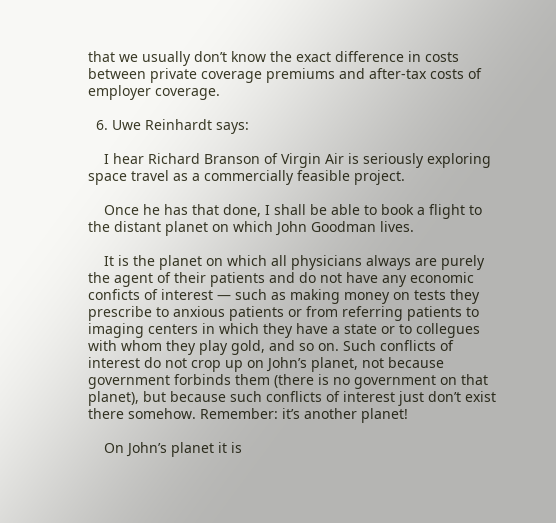that we usually don’t know the exact difference in costs between private coverage premiums and after-tax costs of employer coverage.

  6. Uwe Reinhardt says:

    I hear Richard Branson of Virgin Air is seriously exploring space travel as a commercially feasible project.

    Once he has that done, I shall be able to book a flight to the distant planet on which John Goodman lives.

    It is the planet on which all physicians always are purely the agent of their patients and do not have any economic conficts of interest — such as making money on tests they prescribe to anxious patients or from referring patients to imaging centers in which they have a state or to collegues with whom they play gold, and so on. Such conflicts of interest do not crop up on John’s planet, not because government forbinds them (there is no government on that planet), but because such conflicts of interest just don’t exist there somehow. Remember: it’s another planet!

    On John’s planet it is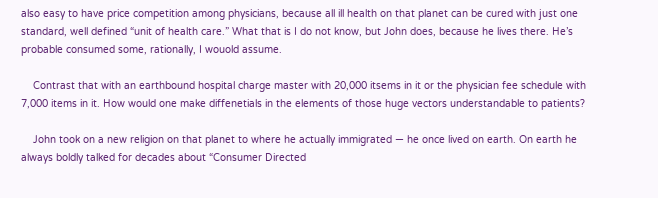also easy to have price competition among physicians, because all ill health on that planet can be cured with just one standard, well defined “unit of health care.” What that is I do not know, but John does, because he lives there. He’s probable consumed some, rationally, I wouold assume.

    Contrast that with an earthbound hospital charge master with 20,000 itsems in it or the physician fee schedule with 7,000 items in it. How would one make diffenetials in the elements of those huge vectors understandable to patients?

    John took on a new religion on that planet to where he actually immigrated — he once lived on earth. On earth he always boldly talked for decades about “Consumer Directed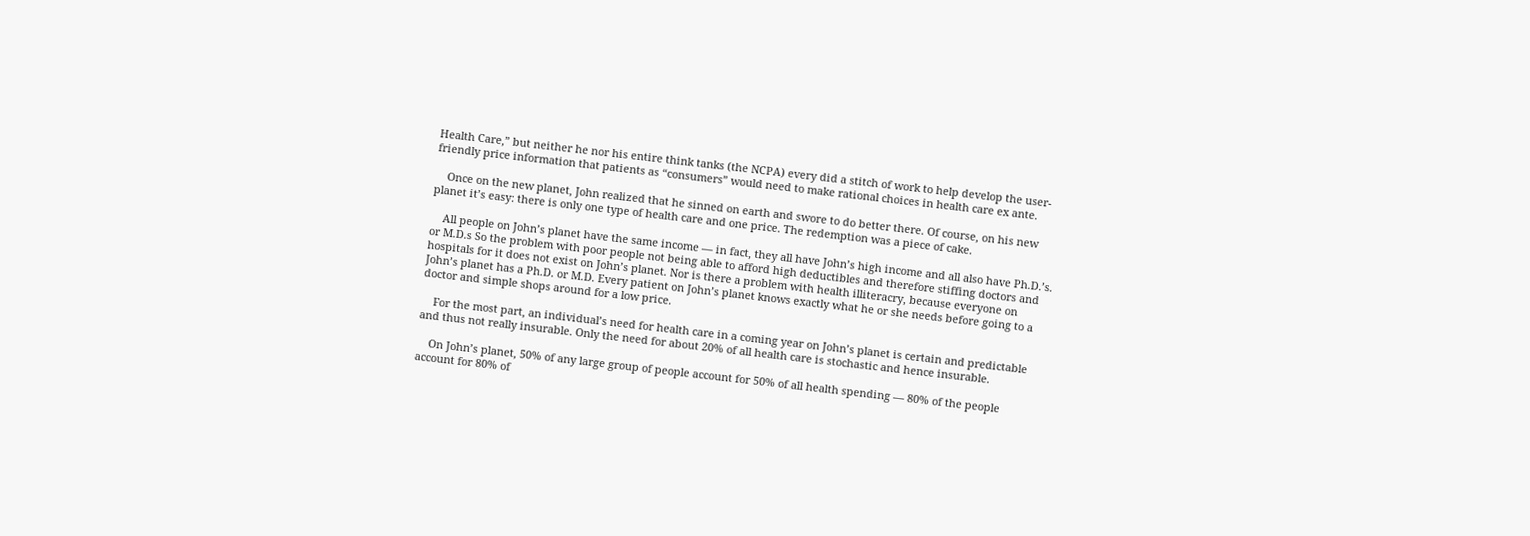Health Care,” but neither he nor his entire think tanks (the NCPA) every did a stitch of work to help develop the user-friendly price information that patients as “consumers” would need to make rational choices in health care ex ante.

    Once on the new planet, John realized that he sinned on earth and swore to do better there. Of course, on his new planet it’s easy: there is only one type of health care and one price. The redemption was a piece of cake.

    All people on John’s planet have the same income — in fact, they all have John’s high income and all also have Ph.D.’s. or M.D.s So the problem with poor people not being able to afford high deductibles and therefore stiffing doctors and hospitals for it does not exist on John’s planet. Nor is there a problem with health illiteracry, because everyone on John’s planet has a Ph.D. or M.D. Every patient on John’s planet knows exactly what he or she needs before going to a doctor and simple shops around for a low price.

    For the most part, an individual’s need for health care in a coming year on John’s planet is certain and predictable and thus not really insurable. Only the need for about 20% of all health care is stochastic and hence insurable.

    On John’s planet, 50% of any large group of people account for 50% of all health spending — 80% of the people account for 80% of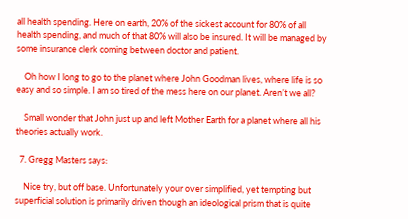all health spending. Here on earth, 20% of the sickest account for 80% of all health spending, and much of that 80% will also be insured. It will be managed by some insurance clerk coming between doctor and patient.

    Oh how I long to go to the planet where John Goodman lives, where life is so easy and so simple. I am so tired of the mess here on our planet. Aren’t we all?

    Small wonder that John just up and left Mother Earth for a planet where all his theories actually work.

  7. Gregg Masters says:

    Nice try, but off base. Unfortunately your over simplified, yet tempting but superficial solution is primarily driven though an ideological prism that is quite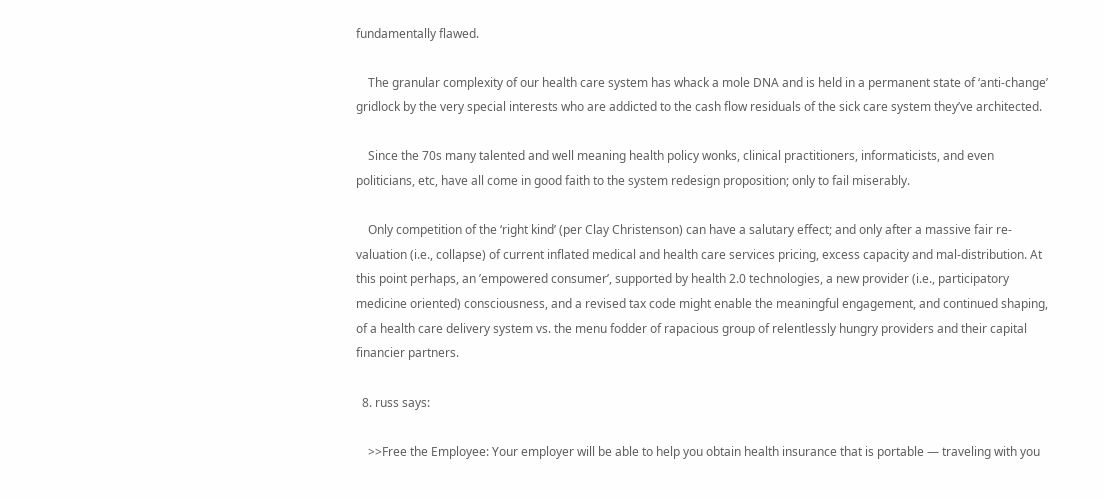fundamentally flawed.

    The granular complexity of our health care system has whack a mole DNA and is held in a permanent state of ‘anti-change’ gridlock by the very special interests who are addicted to the cash flow residuals of the sick care system they’ve architected.

    Since the 70s many talented and well meaning health policy wonks, clinical practitioners, informaticists, and even politicians, etc, have all come in good faith to the system redesign proposition; only to fail miserably.

    Only competition of the ‘right kind’ (per Clay Christenson) can have a salutary effect; and only after a massive fair re-valuation (i.e., collapse) of current inflated medical and health care services pricing, excess capacity and mal-distribution. At this point perhaps, an ’empowered consumer’, supported by health 2.0 technologies, a new provider (i.e., participatory medicine oriented) consciousness, and a revised tax code might enable the meaningful engagement, and continued shaping, of a health care delivery system vs. the menu fodder of rapacious group of relentlessly hungry providers and their capital financier partners.

  8. russ says:

    >>Free the Employee: Your employer will be able to help you obtain health insurance that is portable — traveling with you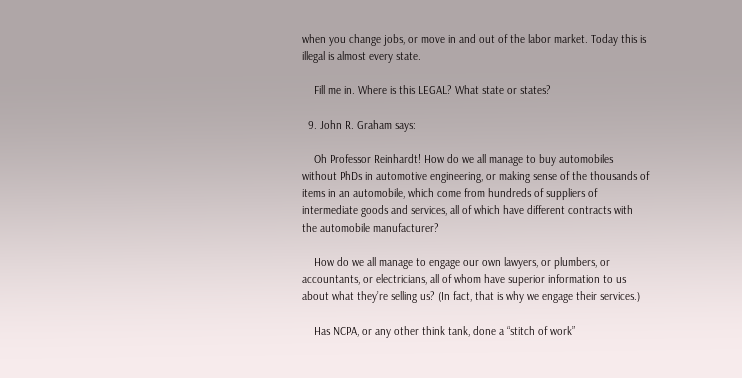when you change jobs, or move in and out of the labor market. Today this is illegal is almost every state.

    Fill me in. Where is this LEGAL? What state or states?

  9. John R. Graham says:

    Oh Professor Reinhardt! How do we all manage to buy automobiles without PhDs in automotive engineering, or making sense of the thousands of items in an automobile, which come from hundreds of suppliers of intermediate goods and services, all of which have different contracts with the automobile manufacturer?

    How do we all manage to engage our own lawyers, or plumbers, or accountants, or electricians, all of whom have superior information to us about what they’re selling us? (In fact, that is why we engage their services.)

    Has NCPA, or any other think tank, done a “stitch of work”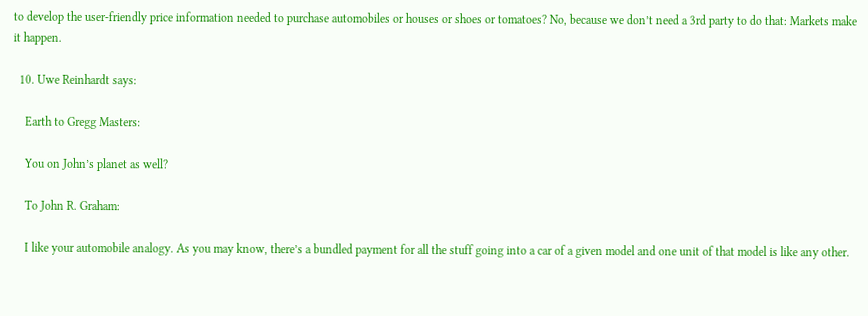to develop the user-friendly price information needed to purchase automobiles or houses or shoes or tomatoes? No, because we don’t need a 3rd party to do that: Markets make it happen.

  10. Uwe Reinhardt says:

    Earth to Gregg Masters:

    You on John’s planet as well?

    To John R. Graham:

    I like your automobile analogy. As you may know, there’s a bundled payment for all the stuff going into a car of a given model and one unit of that model is like any other.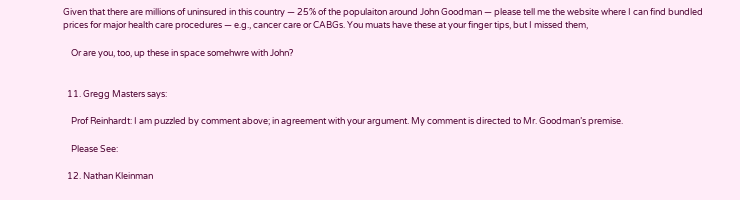Given that there are millions of uninsured in this country — 25% of the populaiton around John Goodman — please tell me the website where I can find bundled prices for major health care procedures — e.g., cancer care or CABGs. You muats have these at your finger tips, but I missed them,

    Or are you, too, up these in space somehwre with John?


  11. Gregg Masters says:

    Prof Reinhardt: I am puzzled by comment above; in agreement with your argument. My comment is directed to Mr. Goodman’s premise.

    Please See:

  12. Nathan Kleinman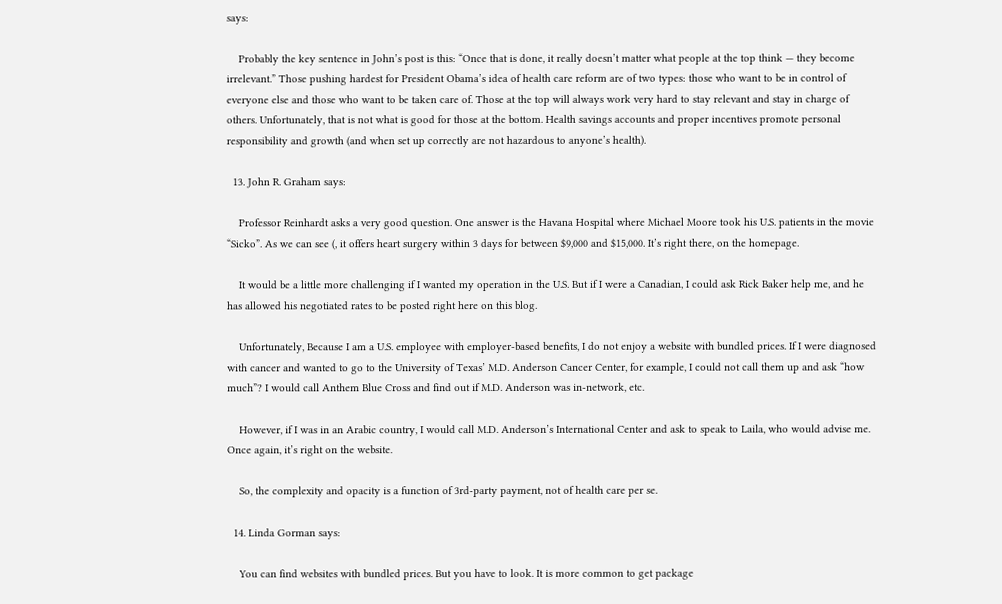says:

    Probably the key sentence in John’s post is this: “Once that is done, it really doesn’t matter what people at the top think — they become irrelevant.” Those pushing hardest for President Obama’s idea of health care reform are of two types: those who want to be in control of everyone else and those who want to be taken care of. Those at the top will always work very hard to stay relevant and stay in charge of others. Unfortunately, that is not what is good for those at the bottom. Health savings accounts and proper incentives promote personal responsibility and growth (and when set up correctly are not hazardous to anyone’s health).

  13. John R. Graham says:

    Professor Reinhardt asks a very good question. One answer is the Havana Hospital where Michael Moore took his U.S. patients in the movie “Sicko”. As we can see (, it offers heart surgery within 3 days for between $9,000 and $15,000. It’s right there, on the homepage.

    It would be a little more challenging if I wanted my operation in the U.S. But if I were a Canadian, I could ask Rick Baker help me, and he has allowed his negotiated rates to be posted right here on this blog.

    Unfortunately, Because I am a U.S. employee with employer-based benefits, I do not enjoy a website with bundled prices. If I were diagnosed with cancer and wanted to go to the University of Texas’ M.D. Anderson Cancer Center, for example, I could not call them up and ask “how much”? I would call Anthem Blue Cross and find out if M.D. Anderson was in-network, etc.

    However, if I was in an Arabic country, I would call M.D. Anderson’s International Center and ask to speak to Laila, who would advise me. Once again, it’s right on the website.

    So, the complexity and opacity is a function of 3rd-party payment, not of health care per se.

  14. Linda Gorman says:

    You can find websites with bundled prices. But you have to look. It is more common to get package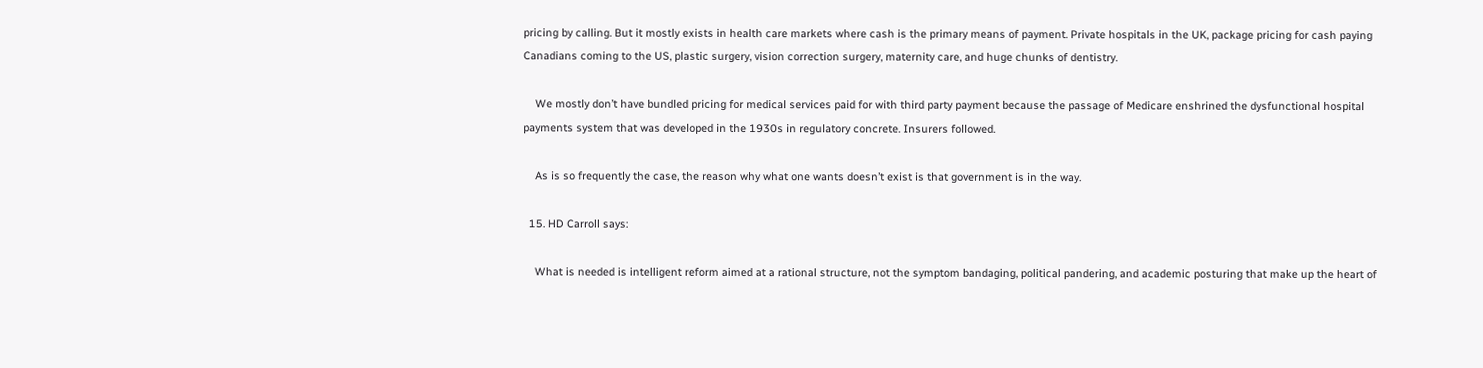pricing by calling. But it mostly exists in health care markets where cash is the primary means of payment. Private hospitals in the UK, package pricing for cash paying Canadians coming to the US, plastic surgery, vision correction surgery, maternity care, and huge chunks of dentistry.

    We mostly don’t have bundled pricing for medical services paid for with third party payment because the passage of Medicare enshrined the dysfunctional hospital payments system that was developed in the 1930s in regulatory concrete. Insurers followed.

    As is so frequently the case, the reason why what one wants doesn’t exist is that government is in the way.

  15. HD Carroll says:

    What is needed is intelligent reform aimed at a rational structure, not the symptom bandaging, political pandering, and academic posturing that make up the heart of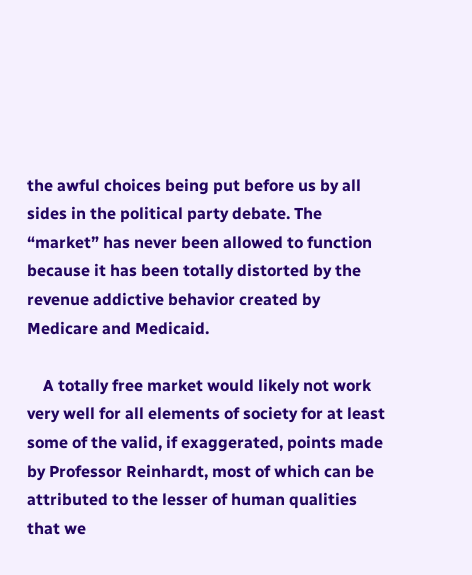the awful choices being put before us by all sides in the political party debate. The “market” has never been allowed to function because it has been totally distorted by the revenue addictive behavior created by Medicare and Medicaid.

    A totally free market would likely not work very well for all elements of society for at least some of the valid, if exaggerated, points made by Professor Reinhardt, most of which can be attributed to the lesser of human qualities that we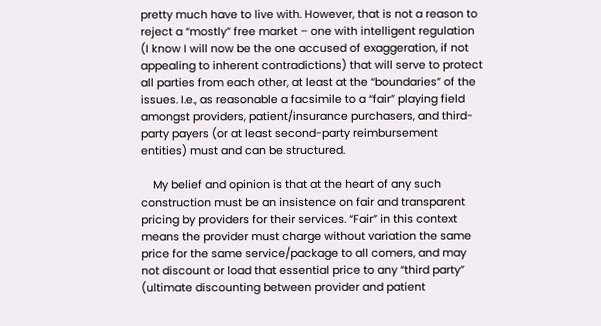pretty much have to live with. However, that is not a reason to reject a “mostly” free market – one with intelligent regulation (I know I will now be the one accused of exaggeration, if not appealing to inherent contradictions) that will serve to protect all parties from each other, at least at the “boundaries” of the issues. I.e., as reasonable a facsimile to a “fair” playing field amongst providers, patient/insurance purchasers, and third-party payers (or at least second-party reimbursement entities) must and can be structured.

    My belief and opinion is that at the heart of any such construction must be an insistence on fair and transparent pricing by providers for their services. “Fair” in this context means the provider must charge without variation the same price for the same service/package to all comers, and may not discount or load that essential price to any “third party” (ultimate discounting between provider and patient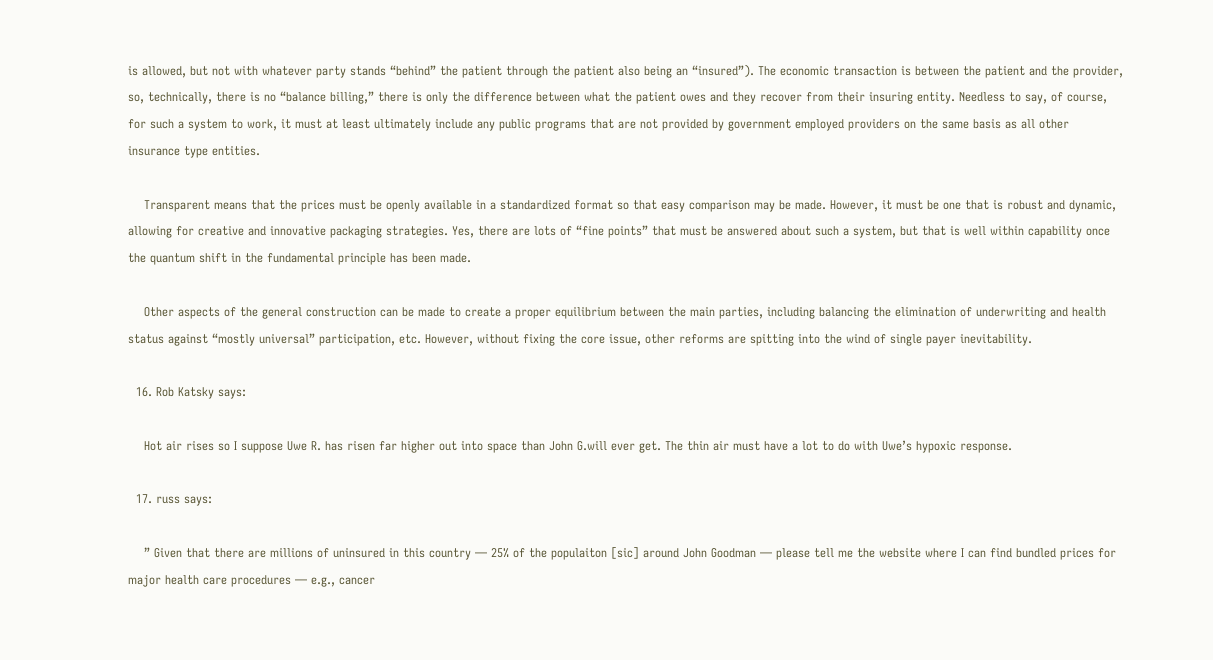is allowed, but not with whatever party stands “behind” the patient through the patient also being an “insured”). The economic transaction is between the patient and the provider, so, technically, there is no “balance billing,” there is only the difference between what the patient owes and they recover from their insuring entity. Needless to say, of course, for such a system to work, it must at least ultimately include any public programs that are not provided by government employed providers on the same basis as all other insurance type entities.

    Transparent means that the prices must be openly available in a standardized format so that easy comparison may be made. However, it must be one that is robust and dynamic, allowing for creative and innovative packaging strategies. Yes, there are lots of “fine points” that must be answered about such a system, but that is well within capability once the quantum shift in the fundamental principle has been made.

    Other aspects of the general construction can be made to create a proper equilibrium between the main parties, including balancing the elimination of underwriting and health status against “mostly universal” participation, etc. However, without fixing the core issue, other reforms are spitting into the wind of single payer inevitability.

  16. Rob Katsky says:

    Hot air rises so I suppose Uwe R. has risen far higher out into space than John G.will ever get. The thin air must have a lot to do with Uwe’s hypoxic response.

  17. russ says:

    ” Given that there are millions of uninsured in this country — 25% of the populaiton [sic] around John Goodman — please tell me the website where I can find bundled prices for major health care procedures — e.g., cancer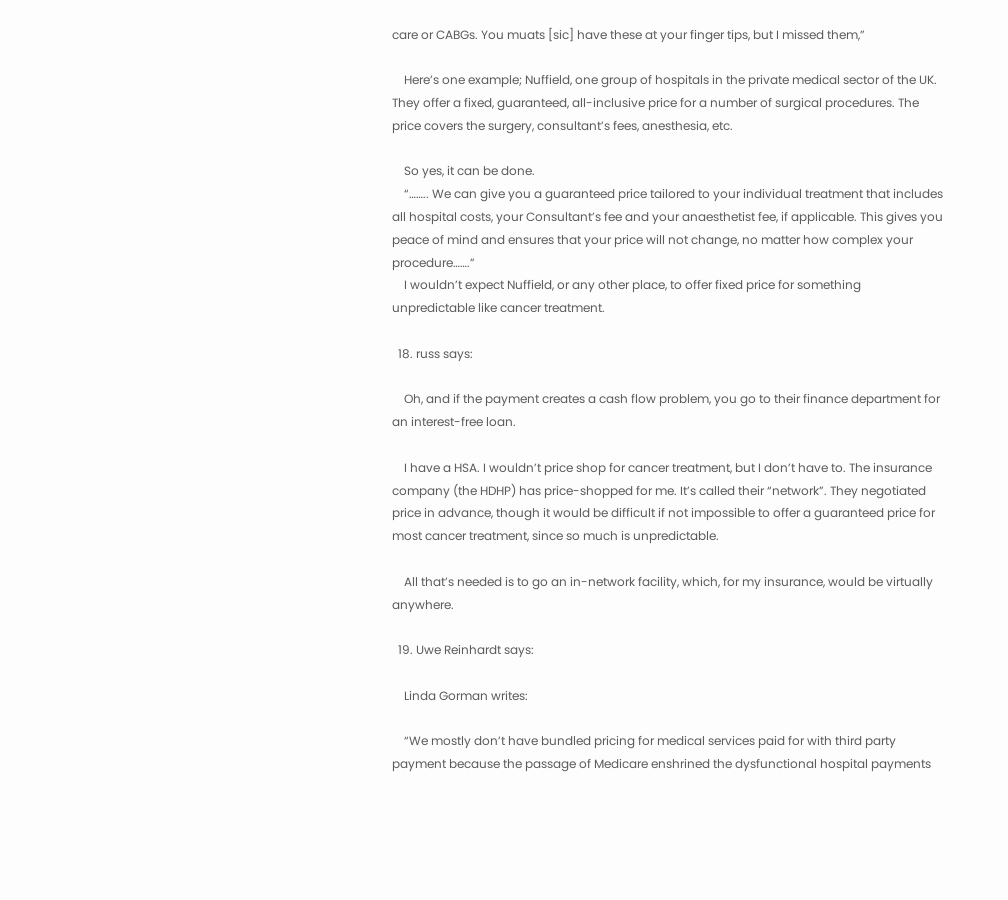care or CABGs. You muats [sic] have these at your finger tips, but I missed them,”

    Here’s one example; Nuffield, one group of hospitals in the private medical sector of the UK. They offer a fixed, guaranteed, all-inclusive price for a number of surgical procedures. The price covers the surgery, consultant’s fees, anesthesia, etc.

    So yes, it can be done.
    “…….. We can give you a guaranteed price tailored to your individual treatment that includes all hospital costs, your Consultant’s fee and your anaesthetist fee, if applicable. This gives you peace of mind and ensures that your price will not change, no matter how complex your procedure…….”
    I wouldn’t expect Nuffield, or any other place, to offer fixed price for something unpredictable like cancer treatment.

  18. russ says:

    Oh, and if the payment creates a cash flow problem, you go to their finance department for an interest-free loan.

    I have a HSA. I wouldn’t price shop for cancer treatment, but I don’t have to. The insurance company (the HDHP) has price-shopped for me. It’s called their “network”. They negotiated price in advance, though it would be difficult if not impossible to offer a guaranteed price for most cancer treatment, since so much is unpredictable.

    All that’s needed is to go an in-network facility, which, for my insurance, would be virtually anywhere.

  19. Uwe Reinhardt says:

    Linda Gorman writes:

    “We mostly don’t have bundled pricing for medical services paid for with third party payment because the passage of Medicare enshrined the dysfunctional hospital payments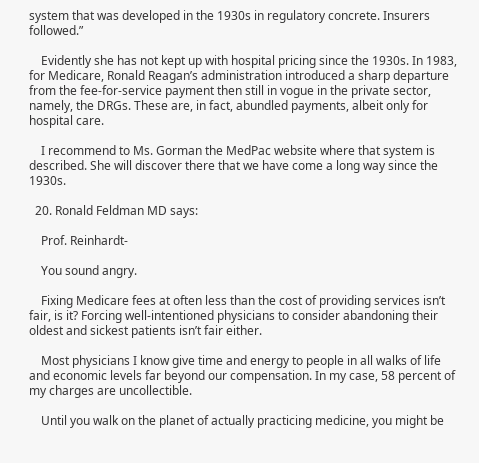system that was developed in the 1930s in regulatory concrete. Insurers followed.”

    Evidently she has not kept up with hospital pricing since the 1930s. In 1983, for Medicare, Ronald Reagan’s administration introduced a sharp departure from the fee-for-service payment then still in vogue in the private sector, namely, the DRGs. These are, in fact, abundled payments, albeit only for hospital care.

    I recommend to Ms. Gorman the MedPac website where that system is described. She will discover there that we have come a long way since the 1930s.

  20. Ronald Feldman MD says:

    Prof. Reinhardt-

    You sound angry.

    Fixing Medicare fees at often less than the cost of providing services isn’t fair, is it? Forcing well-intentioned physicians to consider abandoning their oldest and sickest patients isn’t fair either.

    Most physicians I know give time and energy to people in all walks of life and economic levels far beyond our compensation. In my case, 58 percent of my charges are uncollectible.

    Until you walk on the planet of actually practicing medicine, you might be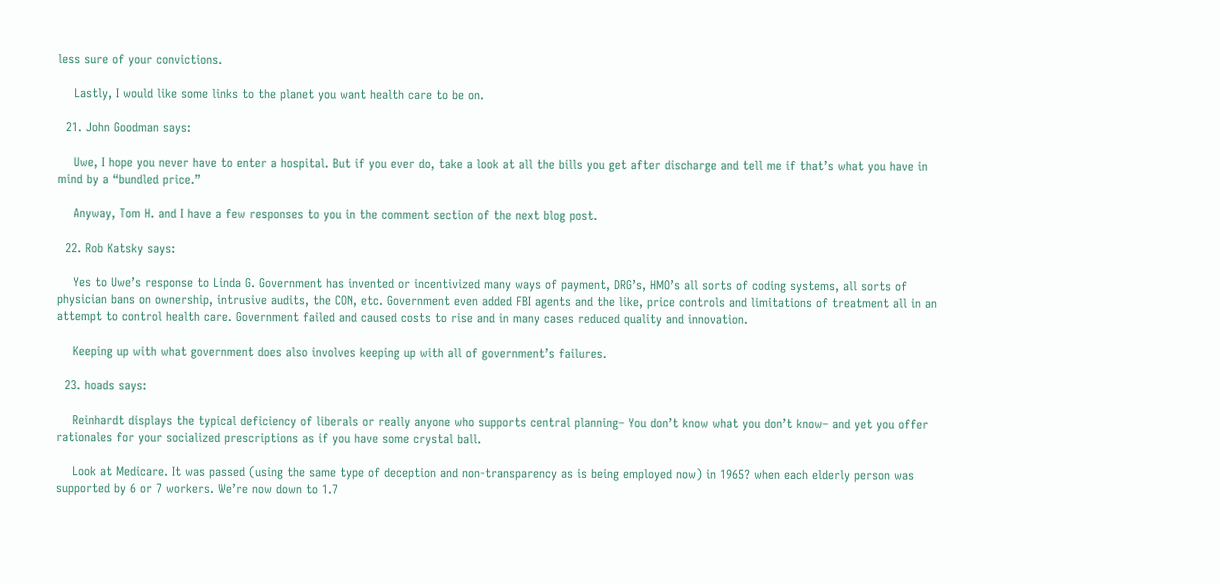less sure of your convictions.

    Lastly, I would like some links to the planet you want health care to be on.

  21. John Goodman says:

    Uwe, I hope you never have to enter a hospital. But if you ever do, take a look at all the bills you get after discharge and tell me if that’s what you have in mind by a “bundled price.”

    Anyway, Tom H. and I have a few responses to you in the comment section of the next blog post.

  22. Rob Katsky says:

    Yes to Uwe’s response to Linda G. Government has invented or incentivized many ways of payment, DRG’s, HMO’s all sorts of coding systems, all sorts of physician bans on ownership, intrusive audits, the CON, etc. Government even added FBI agents and the like, price controls and limitations of treatment all in an attempt to control health care. Government failed and caused costs to rise and in many cases reduced quality and innovation.

    Keeping up with what government does also involves keeping up with all of government’s failures.

  23. hoads says:

    Reinhardt displays the typical deficiency of liberals or really anyone who supports central planning– You don’t know what you don’t know– and yet you offer rationales for your socialized prescriptions as if you have some crystal ball.

    Look at Medicare. It was passed (using the same type of deception and non-transparency as is being employed now) in 1965? when each elderly person was supported by 6 or 7 workers. We’re now down to 1.7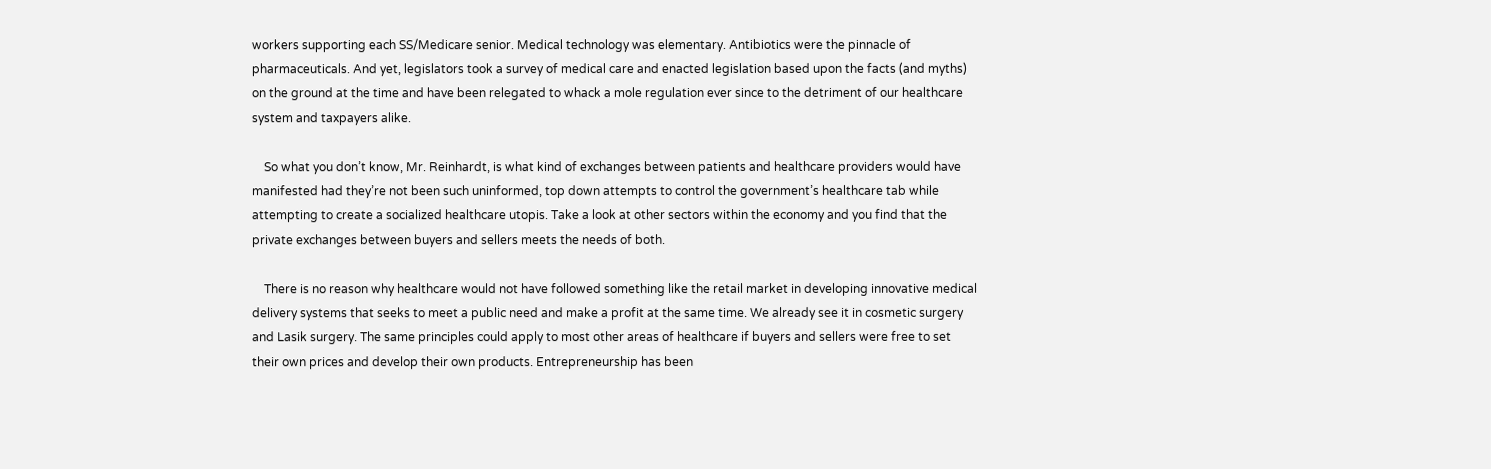workers supporting each SS/Medicare senior. Medical technology was elementary. Antibiotics were the pinnacle of pharmaceuticals. And yet, legislators took a survey of medical care and enacted legislation based upon the facts (and myths) on the ground at the time and have been relegated to whack a mole regulation ever since to the detriment of our healthcare system and taxpayers alike.

    So what you don’t know, Mr. Reinhardt, is what kind of exchanges between patients and healthcare providers would have manifested had they’re not been such uninformed, top down attempts to control the government’s healthcare tab while attempting to create a socialized healthcare utopis. Take a look at other sectors within the economy and you find that the private exchanges between buyers and sellers meets the needs of both.

    There is no reason why healthcare would not have followed something like the retail market in developing innovative medical delivery systems that seeks to meet a public need and make a profit at the same time. We already see it in cosmetic surgery and Lasik surgery. The same principles could apply to most other areas of healthcare if buyers and sellers were free to set their own prices and develop their own products. Entrepreneurship has been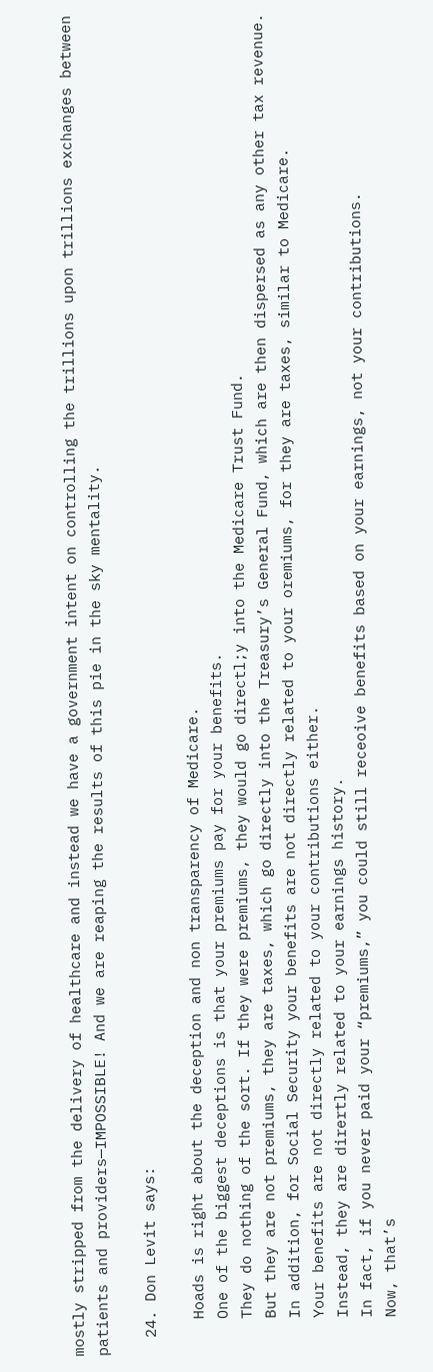mostly stripped from the delivery of healthcare and instead we have a government intent on controlling the trillions upon trillions exchanges between patients and providers—IMPOSSIBLE! And we are reaping the results of this pie in the sky mentality.

  24. Don Levit says:

    Hoads is right about the deception and non transparency of Medicare.
    One of the biggest deceptions is that your premiums pay for your benefits.
    They do nothing of the sort. If they were premiums, they would go directl;y into the Medicare Trust Fund.
    But they are not premiums, they are taxes, which go directly into the Treasury’s General Fund, which are then dispersed as any other tax revenue.
    In addition, for Social Security your benefits are not directly related to your oremiums, for they are taxes, similar to Medicare.
    Your benefits are not directly related to your contributions either.
    Instead, they are dirertly related to your earnings history.
    In fact, if you never paid your “premiums,” you could still receoive benefits based on your earnings, not your contributions.
    Now, that’s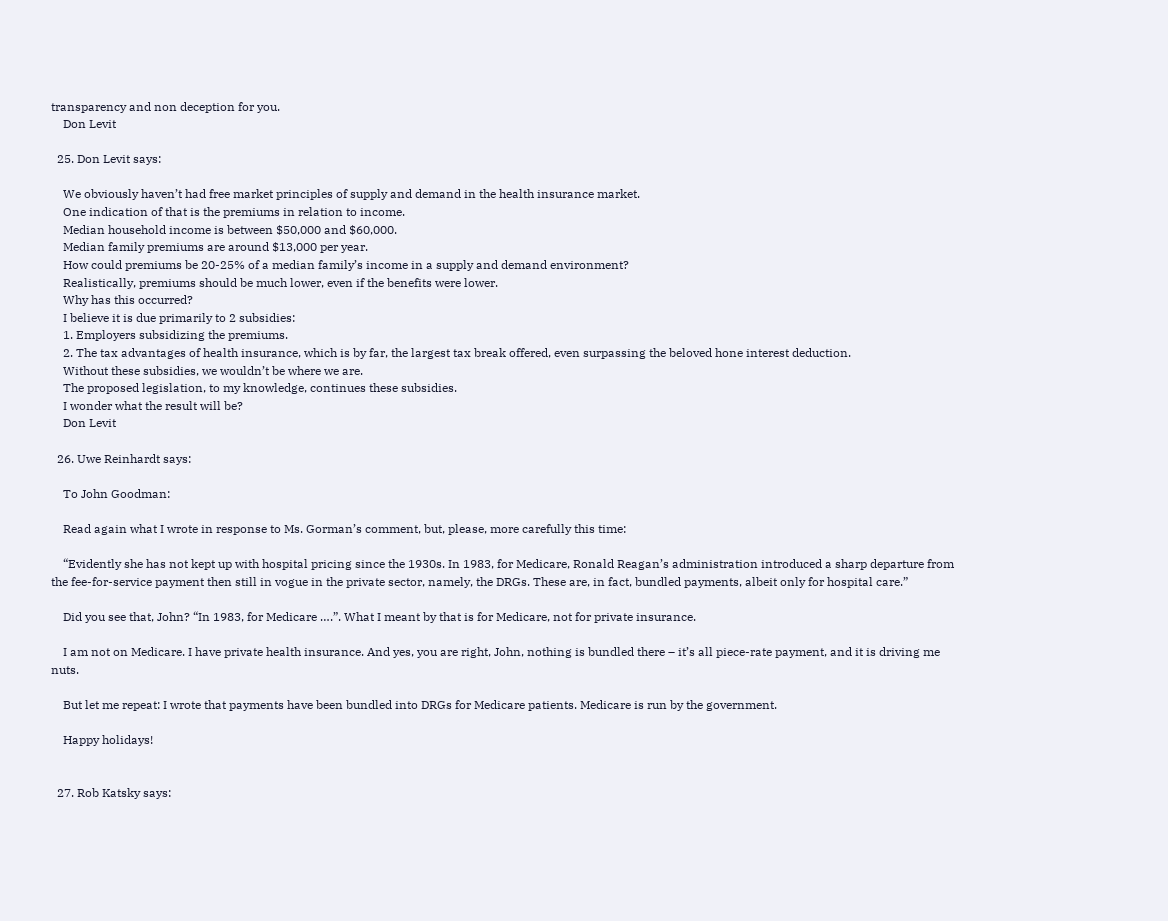transparency and non deception for you.
    Don Levit

  25. Don Levit says:

    We obviously haven’t had free market principles of supply and demand in the health insurance market.
    One indication of that is the premiums in relation to income.
    Median household income is between $50,000 and $60,000.
    Median family premiums are around $13,000 per year.
    How could premiums be 20-25% of a median family’s income in a supply and demand environment?
    Realistically, premiums should be much lower, even if the benefits were lower.
    Why has this occurred?
    I believe it is due primarily to 2 subsidies:
    1. Employers subsidizing the premiums.
    2. The tax advantages of health insurance, which is by far, the largest tax break offered, even surpassing the beloved hone interest deduction.
    Without these subsidies, we wouldn’t be where we are.
    The proposed legislation, to my knowledge, continues these subsidies.
    I wonder what the result will be?
    Don Levit

  26. Uwe Reinhardt says:

    To John Goodman:

    Read again what I wrote in response to Ms. Gorman’s comment, but, please, more carefully this time:

    “Evidently she has not kept up with hospital pricing since the 1930s. In 1983, for Medicare, Ronald Reagan’s administration introduced a sharp departure from the fee-for-service payment then still in vogue in the private sector, namely, the DRGs. These are, in fact, bundled payments, albeit only for hospital care.”

    Did you see that, John? “In 1983, for Medicare ….”. What I meant by that is for Medicare, not for private insurance.

    I am not on Medicare. I have private health insurance. And yes, you are right, John, nothing is bundled there – it’s all piece-rate payment, and it is driving me nuts.

    But let me repeat: I wrote that payments have been bundled into DRGs for Medicare patients. Medicare is run by the government.

    Happy holidays!


  27. Rob Katsky says: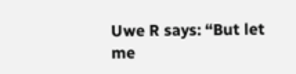Uwe R says: “But let me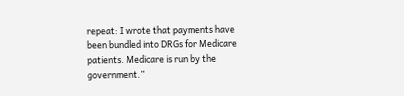repeat: I wrote that payments have been bundled into DRGs for Medicare patients. Medicare is run by the government.”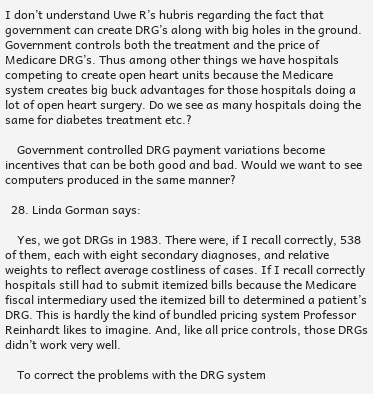I don’t understand Uwe R’s hubris regarding the fact that government can create DRG’s along with big holes in the ground. Government controls both the treatment and the price of Medicare DRG’s. Thus among other things we have hospitals competing to create open heart units because the Medicare system creates big buck advantages for those hospitals doing a lot of open heart surgery. Do we see as many hospitals doing the same for diabetes treatment etc.?

    Government controlled DRG payment variations become incentives that can be both good and bad. Would we want to see computers produced in the same manner?

  28. Linda Gorman says:

    Yes, we got DRGs in 1983. There were, if I recall correctly, 538 of them, each with eight secondary diagnoses, and relative weights to reflect average costliness of cases. If I recall correctly hospitals still had to submit itemized bills because the Medicare fiscal intermediary used the itemized bill to determined a patient’s DRG. This is hardly the kind of bundled pricing system Professor Reinhardt likes to imagine. And, like all price controls, those DRGs didn’t work very well.

    To correct the problems with the DRG system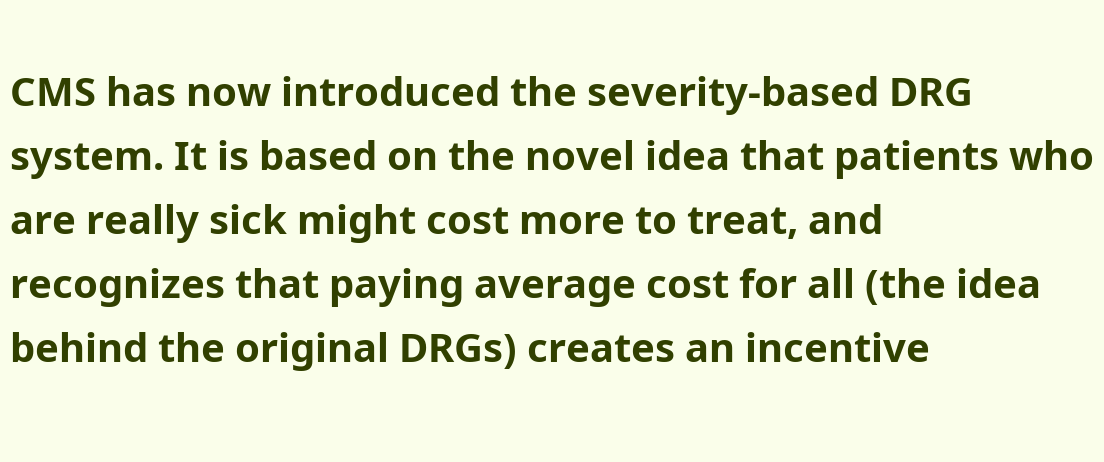CMS has now introduced the severity-based DRG system. It is based on the novel idea that patients who are really sick might cost more to treat, and recognizes that paying average cost for all (the idea behind the original DRGs) creates an incentive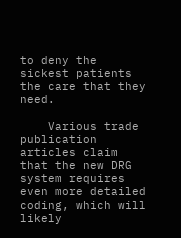to deny the sickest patients the care that they need.

    Various trade publication articles claim that the new DRG system requires even more detailed coding, which will likely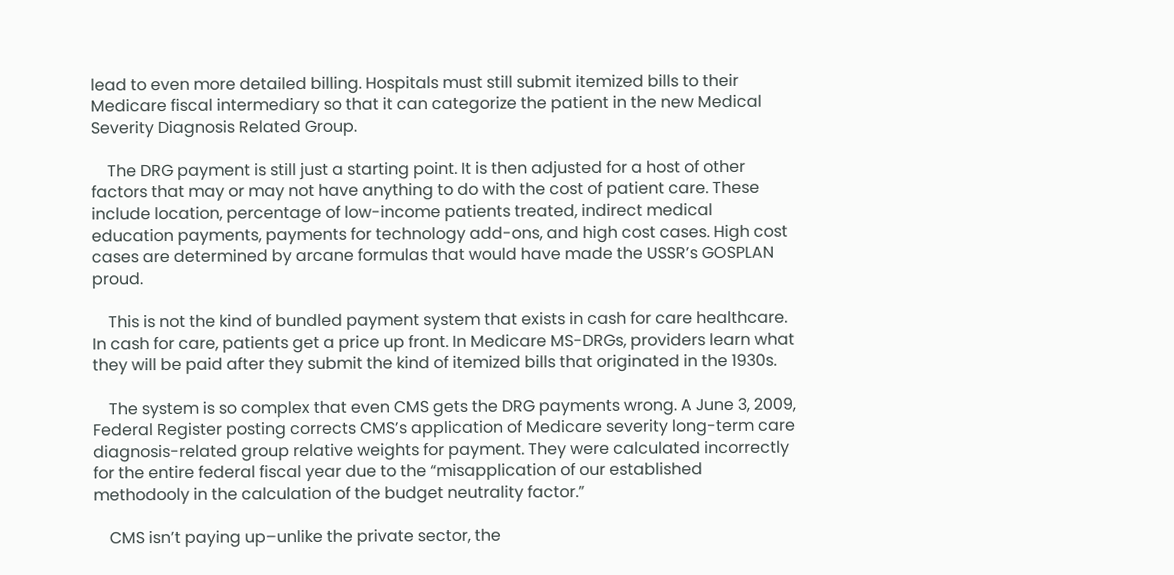lead to even more detailed billing. Hospitals must still submit itemized bills to their Medicare fiscal intermediary so that it can categorize the patient in the new Medical Severity Diagnosis Related Group.

    The DRG payment is still just a starting point. It is then adjusted for a host of other factors that may or may not have anything to do with the cost of patient care. These include location, percentage of low-income patients treated, indirect medical education payments, payments for technology add-ons, and high cost cases. High cost cases are determined by arcane formulas that would have made the USSR’s GOSPLAN proud.

    This is not the kind of bundled payment system that exists in cash for care healthcare. In cash for care, patients get a price up front. In Medicare MS-DRGs, providers learn what they will be paid after they submit the kind of itemized bills that originated in the 1930s.

    The system is so complex that even CMS gets the DRG payments wrong. A June 3, 2009, Federal Register posting corrects CMS’s application of Medicare severity long-term care diagnosis-related group relative weights for payment. They were calculated incorrectly for the entire federal fiscal year due to the “misapplication of our established methodooly in the calculation of the budget neutrality factor.”

    CMS isn’t paying up–unlike the private sector, the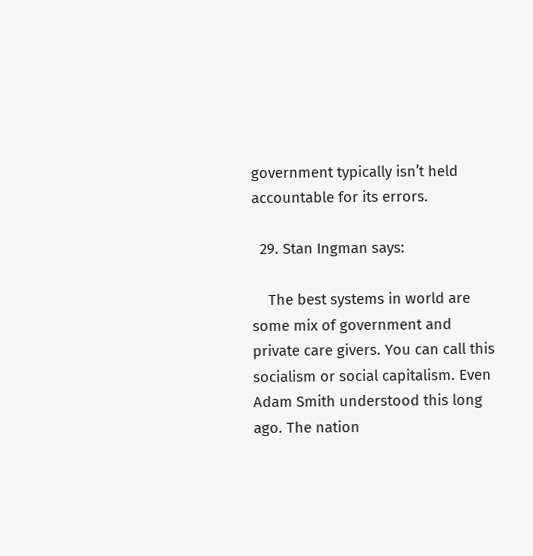government typically isn’t held accountable for its errors.

  29. Stan Ingman says:

    The best systems in world are some mix of government and private care givers. You can call this socialism or social capitalism. Even Adam Smith understood this long ago. The nation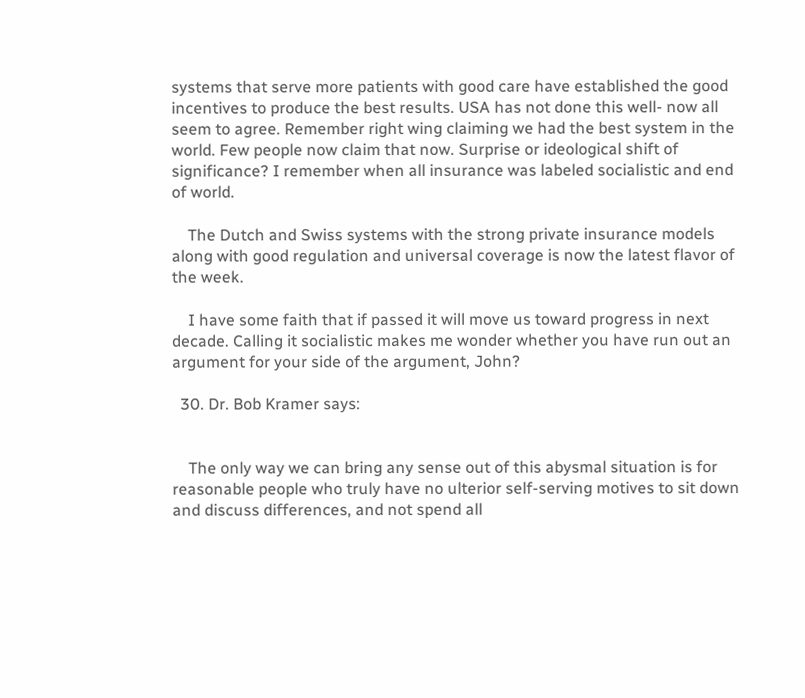systems that serve more patients with good care have established the good incentives to produce the best results. USA has not done this well- now all seem to agree. Remember right wing claiming we had the best system in the world. Few people now claim that now. Surprise or ideological shift of significance? I remember when all insurance was labeled socialistic and end of world.

    The Dutch and Swiss systems with the strong private insurance models along with good regulation and universal coverage is now the latest flavor of the week.

    I have some faith that if passed it will move us toward progress in next decade. Calling it socialistic makes me wonder whether you have run out an argument for your side of the argument, John?

  30. Dr. Bob Kramer says:


    The only way we can bring any sense out of this abysmal situation is for reasonable people who truly have no ulterior self-serving motives to sit down and discuss differences, and not spend all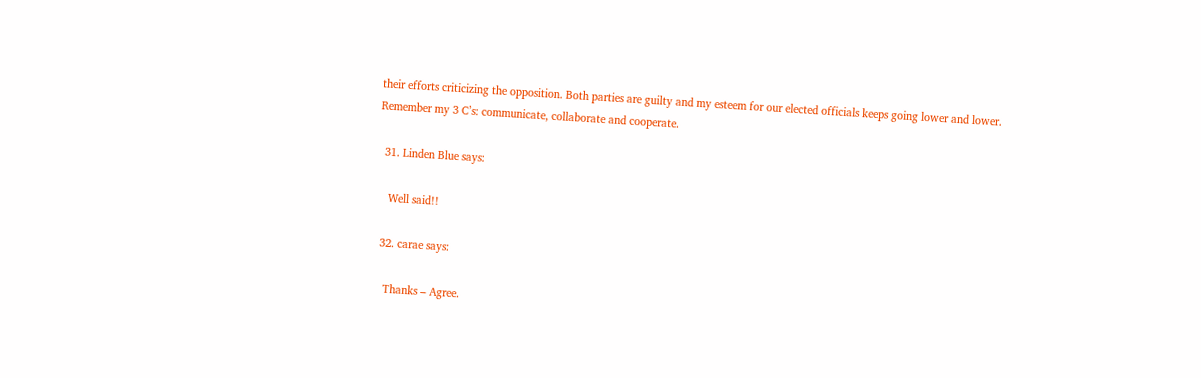their efforts criticizing the opposition. Both parties are guilty and my esteem for our elected officials keeps going lower and lower. Remember my 3 C’s: communicate, collaborate and cooperate.

  31. Linden Blue says:

    Well said!!

  32. carae says:

    Thanks – Agree.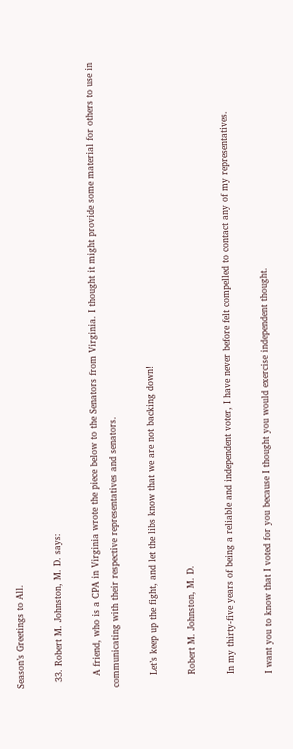Season’s Greetings to All.

  33. Robert M. Johnston, M. D. says:

    A friend, who is a CPA in Virginia wrote the piece below to the Senators from Virginia. I thought it might provide some material for others to use in communicating with their respective representatives and senators.

    Let’s keep up the fight, and let the libs know that we are not backing down!

    Robert M. Johnston, M. D.

    In my thirty-five years of being a reliable and independent voter, I have never before felt compelled to contact any of my representatives.

    I want you to know that I voted for you because I thought you would exercise independent thought.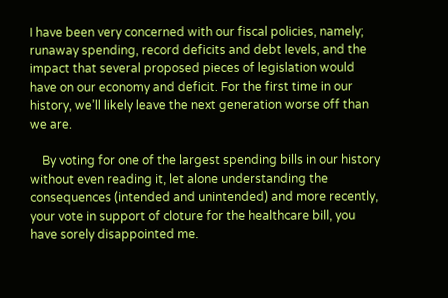I have been very concerned with our fiscal policies, namely; runaway spending, record deficits and debt levels, and the impact that several proposed pieces of legislation would have on our economy and deficit. For the first time in our history, we’ll likely leave the next generation worse off than we are.

    By voting for one of the largest spending bills in our history without even reading it, let alone understanding the consequences (intended and unintended) and more recently, your vote in support of cloture for the healthcare bill, you have sorely disappointed me.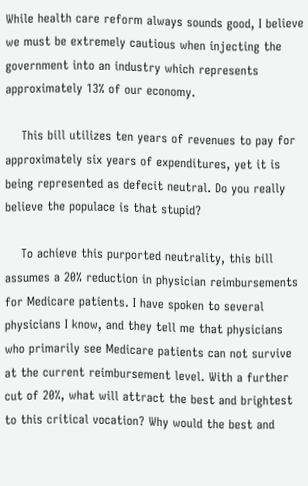While health care reform always sounds good, I believe we must be extremely cautious when injecting the government into an industry which represents approximately 13% of our economy.

    This bill utilizes ten years of revenues to pay for approximately six years of expenditures, yet it is being represented as defecit neutral. Do you really believe the populace is that stupid?

    To achieve this purported neutrality, this bill assumes a 20% reduction in physician reimbursements for Medicare patients. I have spoken to several physicians I know, and they tell me that physicians who primarily see Medicare patients can not survive at the current reimbursement level. With a further cut of 20%, what will attract the best and brightest to this critical vocation? Why would the best and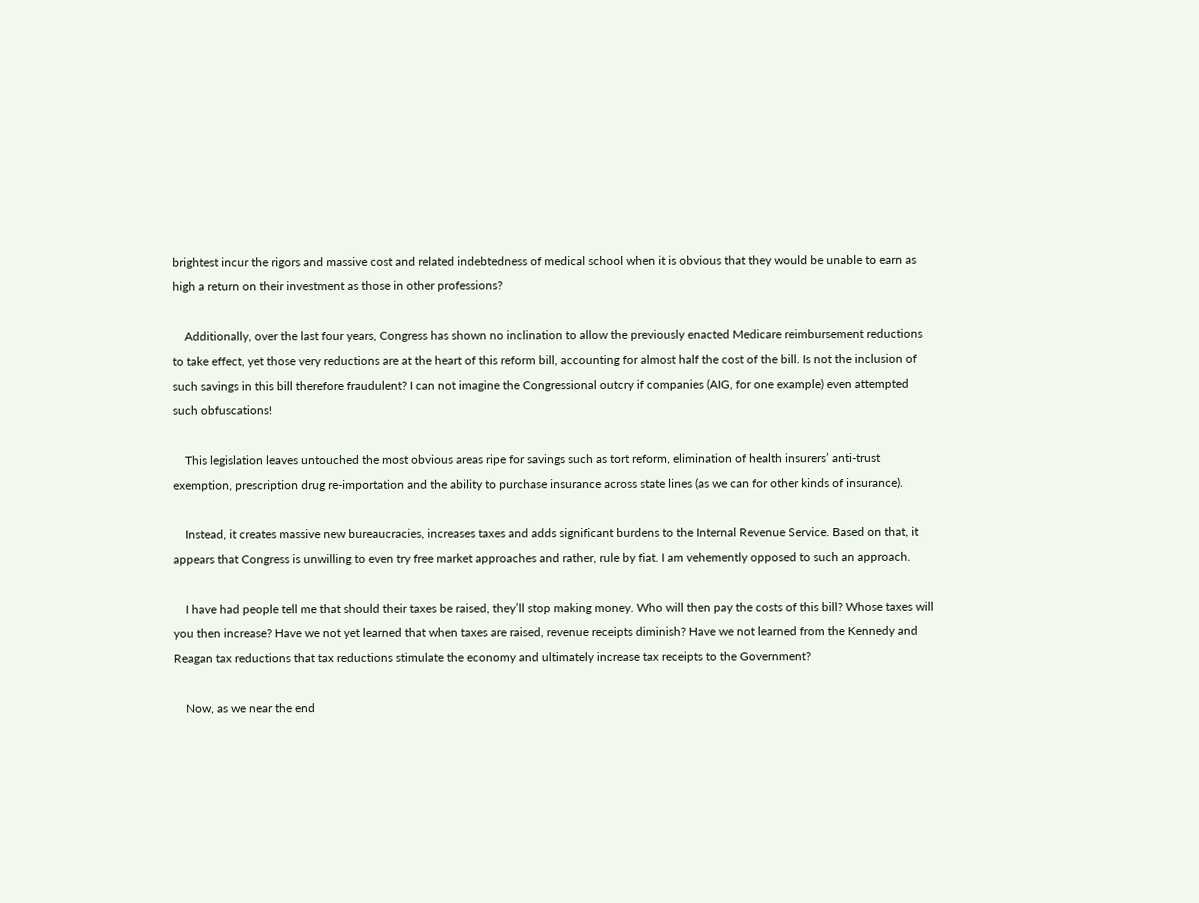brightest incur the rigors and massive cost and related indebtedness of medical school when it is obvious that they would be unable to earn as high a return on their investment as those in other professions?

    Additionally, over the last four years, Congress has shown no inclination to allow the previously enacted Medicare reimbursement reductions to take effect, yet those very reductions are at the heart of this reform bill, accounting for almost half the cost of the bill. Is not the inclusion of such savings in this bill therefore fraudulent? I can not imagine the Congressional outcry if companies (AIG, for one example) even attempted such obfuscations!

    This legislation leaves untouched the most obvious areas ripe for savings such as tort reform, elimination of health insurers’ anti-trust exemption, prescription drug re-importation and the ability to purchase insurance across state lines (as we can for other kinds of insurance).

    Instead, it creates massive new bureaucracies, increases taxes and adds significant burdens to the Internal Revenue Service. Based on that, it appears that Congress is unwilling to even try free market approaches and rather, rule by fiat. I am vehemently opposed to such an approach.

    I have had people tell me that should their taxes be raised, they’ll stop making money. Who will then pay the costs of this bill? Whose taxes will you then increase? Have we not yet learned that when taxes are raised, revenue receipts diminish? Have we not learned from the Kennedy and Reagan tax reductions that tax reductions stimulate the economy and ultimately increase tax receipts to the Government?

    Now, as we near the end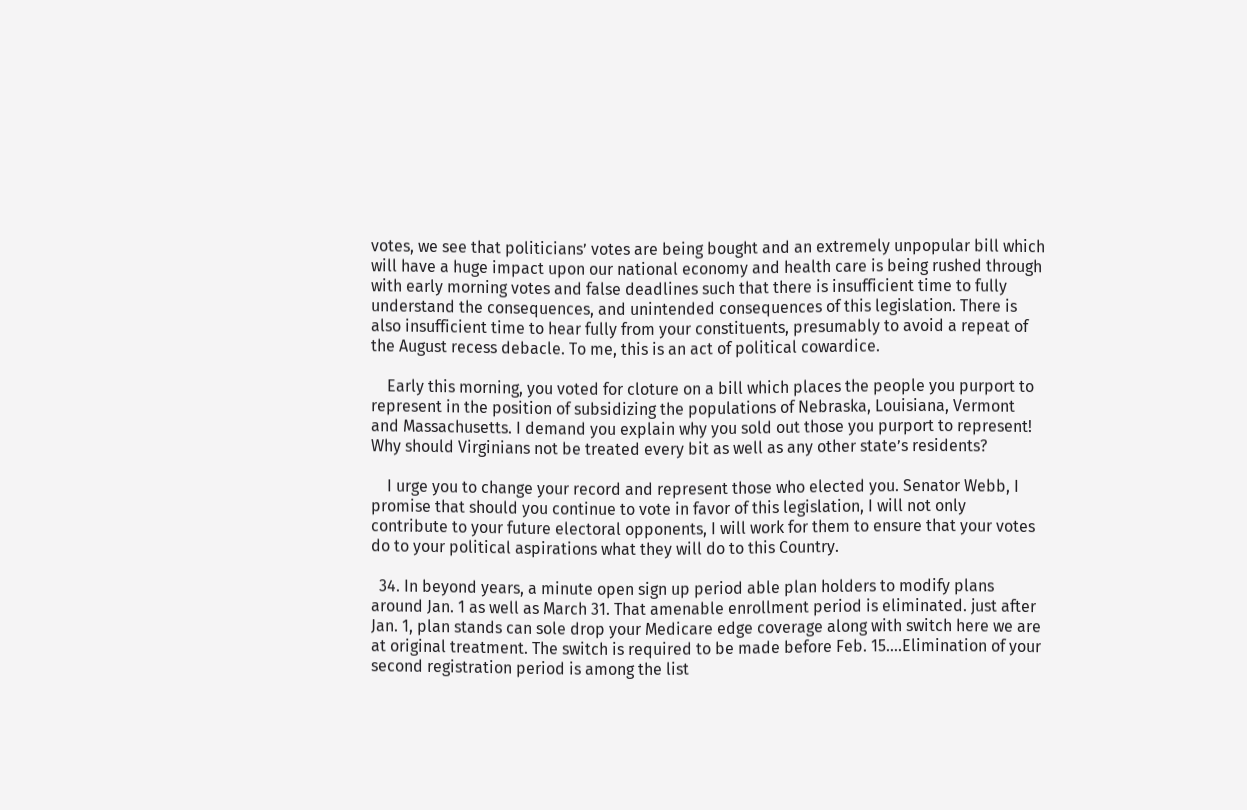votes, we see that politicians’ votes are being bought and an extremely unpopular bill which will have a huge impact upon our national economy and health care is being rushed through with early morning votes and false deadlines such that there is insufficient time to fully understand the consequences, and unintended consequences of this legislation. There is also insufficient time to hear fully from your constituents, presumably to avoid a repeat of the August recess debacle. To me, this is an act of political cowardice.

    Early this morning, you voted for cloture on a bill which places the people you purport to represent in the position of subsidizing the populations of Nebraska, Louisiana, Vermont and Massachusetts. I demand you explain why you sold out those you purport to represent! Why should Virginians not be treated every bit as well as any other state’s residents?

    I urge you to change your record and represent those who elected you. Senator Webb, I promise that should you continue to vote in favor of this legislation, I will not only contribute to your future electoral opponents, I will work for them to ensure that your votes do to your political aspirations what they will do to this Country.

  34. In beyond years, a minute open sign up period able plan holders to modify plans around Jan. 1 as well as March 31. That amenable enrollment period is eliminated. just after Jan. 1, plan stands can sole drop your Medicare edge coverage along with switch here we are at original treatment. The switch is required to be made before Feb. 15….Elimination of your second registration period is among the list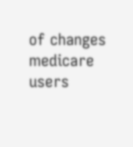of changes medicare users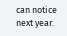can notice next year.